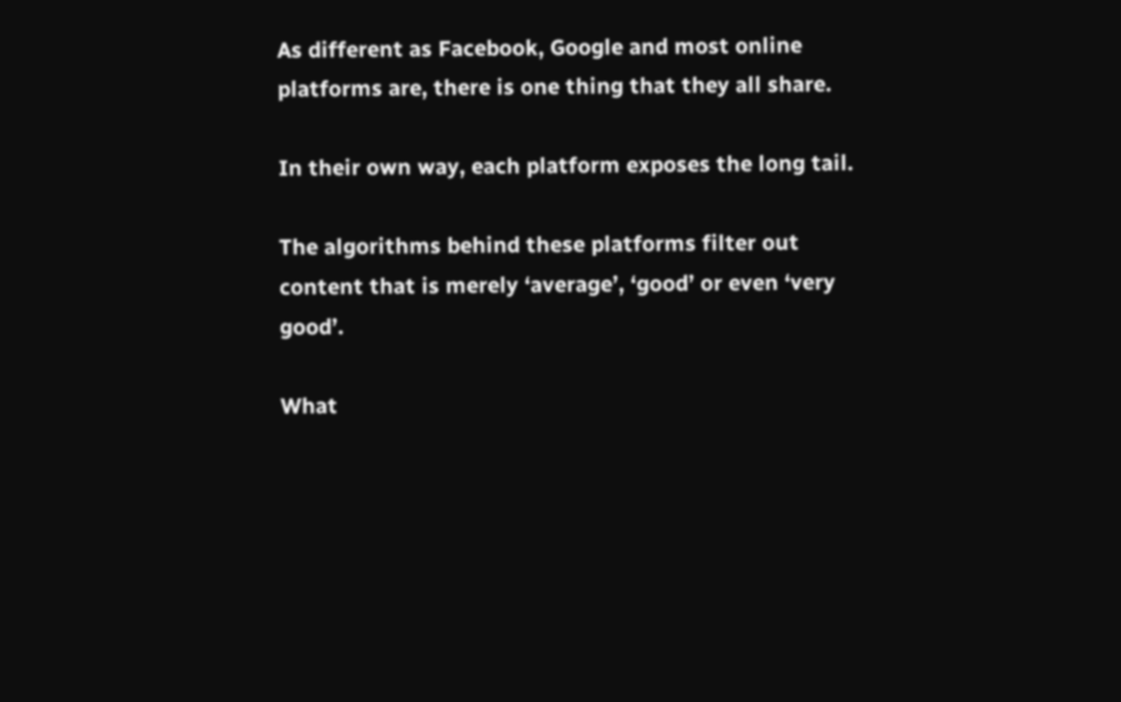As different as Facebook, Google and most online platforms are, there is one thing that they all share.

In their own way, each platform exposes the long tail.

The algorithms behind these platforms filter out content that is merely ‘average’, ‘good’ or even ‘very good’.

What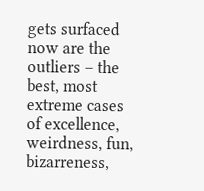gets surfaced now are the outliers – the best, most extreme cases of excellence, weirdness, fun, bizarreness,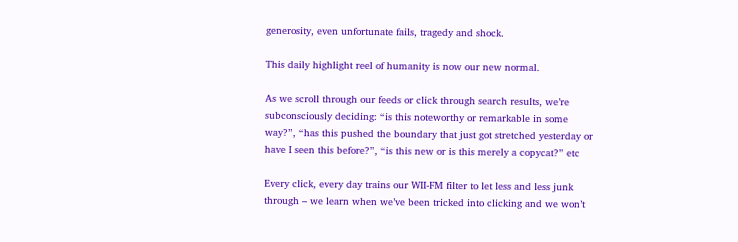generosity, even unfortunate fails, tragedy and shock.

This daily highlight reel of humanity is now our new normal.

As we scroll through our feeds or click through search results, we’re subconsciously deciding: “is this noteworthy or remarkable in some way?”, “has this pushed the boundary that just got stretched yesterday or have I seen this before?”, “is this new or is this merely a copycat?” etc

Every click, every day trains our WII-FM filter to let less and less junk through – we learn when we’ve been tricked into clicking and we won’t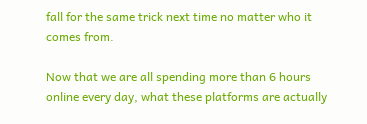fall for the same trick next time no matter who it comes from.

Now that we are all spending more than 6 hours online every day, what these platforms are actually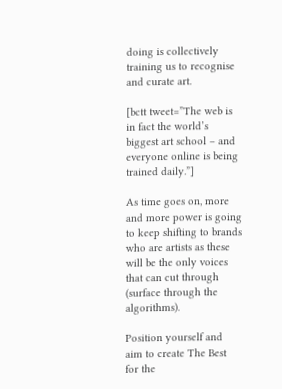doing is collectively training us to recognise and curate art.

[bctt tweet=”The web is in fact the world’s biggest art school – and everyone online is being trained daily.”]

As time goes on, more and more power is going to keep shifting to brands who are artists as these will be the only voices that can cut through (surface through the algorithms).

Position yourself and aim to create The Best for the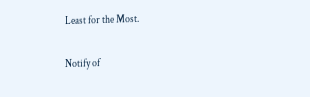Least for the Most.

Notify of